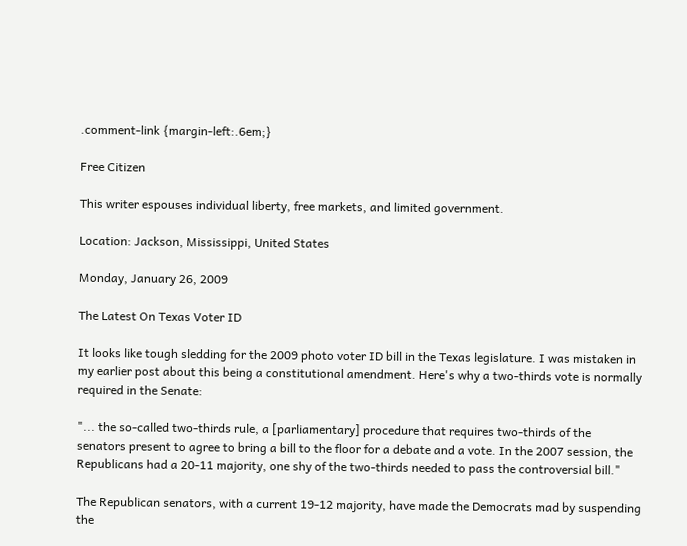.comment-link {margin-left:.6em;}

Free Citizen

This writer espouses individual liberty, free markets, and limited government.

Location: Jackson, Mississippi, United States

Monday, January 26, 2009

The Latest On Texas Voter ID

It looks like tough sledding for the 2009 photo voter ID bill in the Texas legislature. I was mistaken in my earlier post about this being a constitutional amendment. Here's why a two-thirds vote is normally required in the Senate:

"... the so-called two-thirds rule, a [parliamentary] procedure that requires two-thirds of the senators present to agree to bring a bill to the floor for a debate and a vote. In the 2007 session, the Republicans had a 20-11 majority, one shy of the two-thirds needed to pass the controversial bill."

The Republican senators, with a current 19-12 majority, have made the Democrats mad by suspending the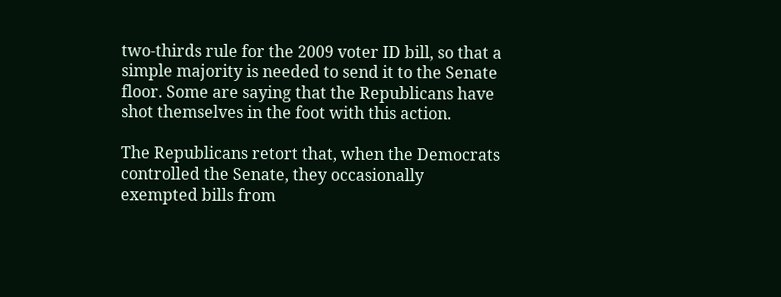two-thirds rule for the 2009 voter ID bill, so that a simple majority is needed to send it to the Senate floor. Some are saying that the Republicans have shot themselves in the foot with this action.

The Republicans retort that, when the Democrats controlled the Senate, they occasionally exempted bills from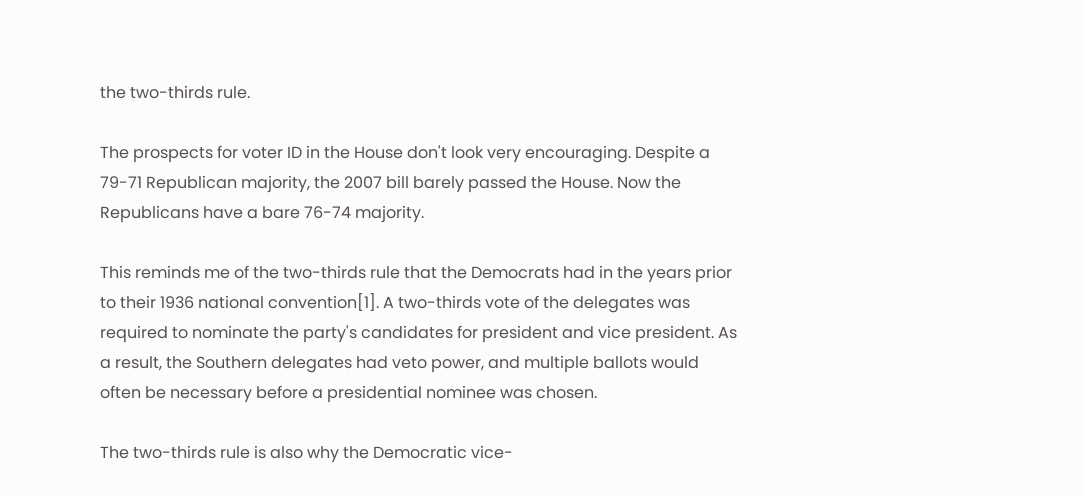the two-thirds rule.

The prospects for voter ID in the House don't look very encouraging. Despite a 79-71 Republican majority, the 2007 bill barely passed the House. Now the Republicans have a bare 76-74 majority.

This reminds me of the two-thirds rule that the Democrats had in the years prior to their 1936 national convention[1]. A two-thirds vote of the delegates was required to nominate the party's candidates for president and vice president. As a result, the Southern delegates had veto power, and multiple ballots would often be necessary before a presidential nominee was chosen.

The two-thirds rule is also why the Democratic vice-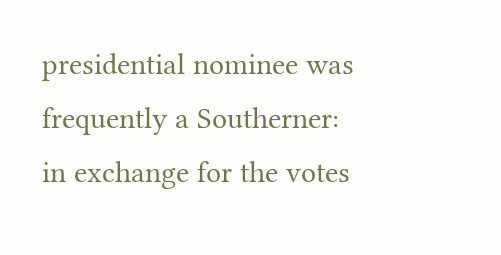presidential nominee was frequently a Southerner: in exchange for the votes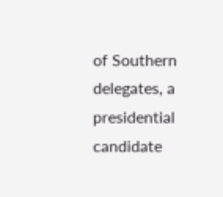of Southern delegates, a presidential candidate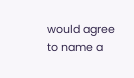would agree to name a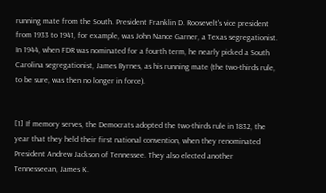running mate from the South. President Franklin D. Roosevelt's vice president from 1933 to 1941, for example, was John Nance Garner, a Texas segregationist. In 1944, when FDR was nominated for a fourth term, he nearly picked a South Carolina segregationist, James Byrnes, as his running mate (the two-thirds rule, to be sure, was then no longer in force).


[1] If memory serves, the Democrats adopted the two-thirds rule in 1832, the year that they held their first national convention, when they renominated President Andrew Jackson of Tennessee. They also elected another Tennesseean, James K.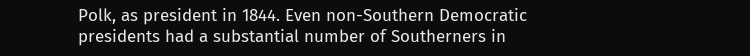Polk, as president in 1844. Even non-Southern Democratic presidents had a substantial number of Southerners in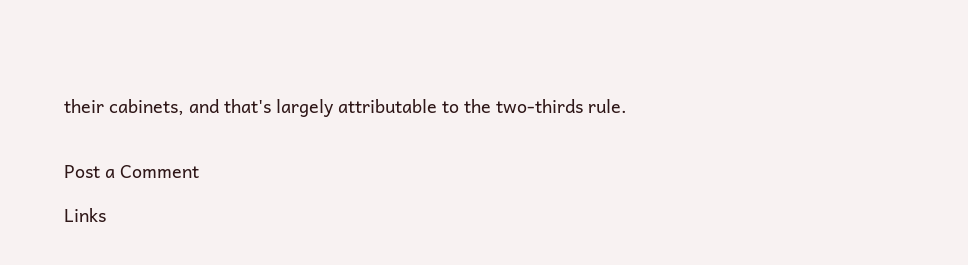their cabinets, and that's largely attributable to the two-thirds rule.


Post a Comment

Links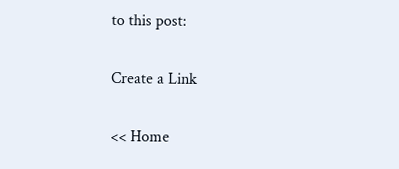to this post:

Create a Link

<< Home